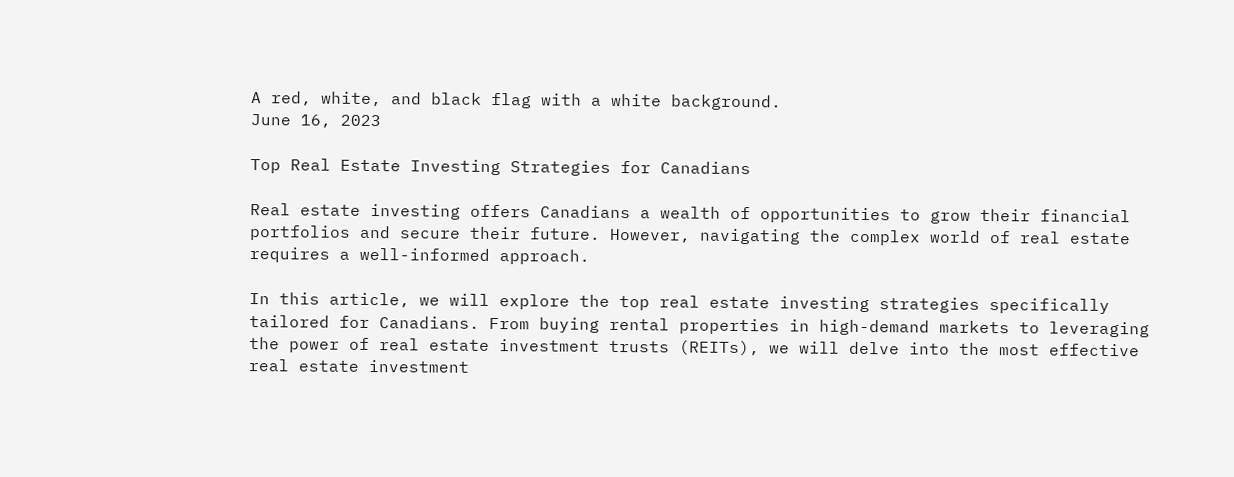A red, white, and black flag with a white background.
June 16, 2023

Top Real Estate Investing Strategies for Canadians

Real estate investing offers Canadians a wealth of opportunities to grow their financial portfolios and secure their future. However, navigating the complex world of real estate requires a well-informed approach.

In this article, we will explore the top real estate investing strategies specifically tailored for Canadians. From buying rental properties in high-demand markets to leveraging the power of real estate investment trusts (REITs), we will delve into the most effective real estate investment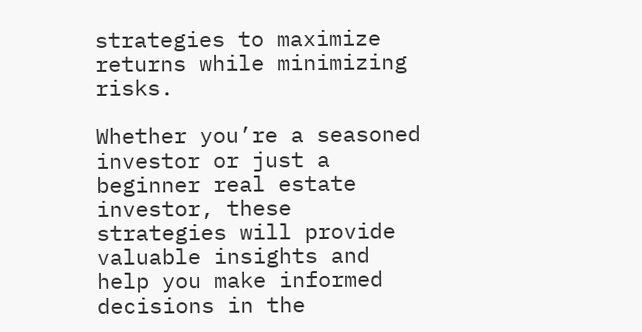strategies to maximize returns while minimizing risks.

Whether you’re a seasoned investor or just a beginner real estate investor, these strategies will provide valuable insights and help you make informed decisions in the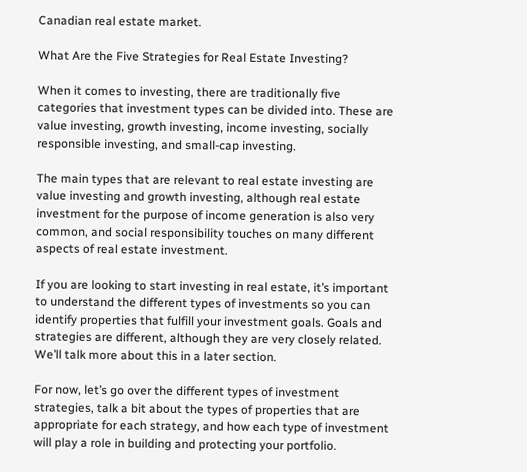Canadian real estate market.

What Are the Five Strategies for Real Estate Investing?

When it comes to investing, there are traditionally five categories that investment types can be divided into. These are value investing, growth investing, income investing, socially responsible investing, and small-cap investing.

The main types that are relevant to real estate investing are value investing and growth investing, although real estate investment for the purpose of income generation is also very common, and social responsibility touches on many different aspects of real estate investment.

If you are looking to start investing in real estate, it’s important to understand the different types of investments so you can identify properties that fulfill your investment goals. Goals and strategies are different, although they are very closely related. We’ll talk more about this in a later section.

For now, let’s go over the different types of investment strategies, talk a bit about the types of properties that are appropriate for each strategy, and how each type of investment will play a role in building and protecting your portfolio.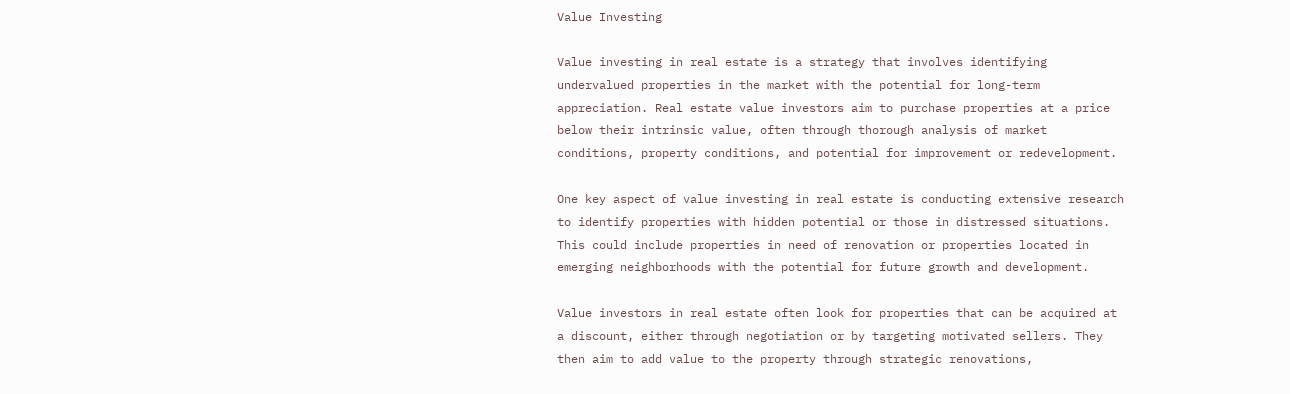Value Investing

Value investing in real estate is a strategy that involves identifying undervalued properties in the market with the potential for long-term appreciation. Real estate value investors aim to purchase properties at a price below their intrinsic value, often through thorough analysis of market conditions, property conditions, and potential for improvement or redevelopment.

One key aspect of value investing in real estate is conducting extensive research to identify properties with hidden potential or those in distressed situations. This could include properties in need of renovation or properties located in emerging neighborhoods with the potential for future growth and development.

Value investors in real estate often look for properties that can be acquired at a discount, either through negotiation or by targeting motivated sellers. They then aim to add value to the property through strategic renovations,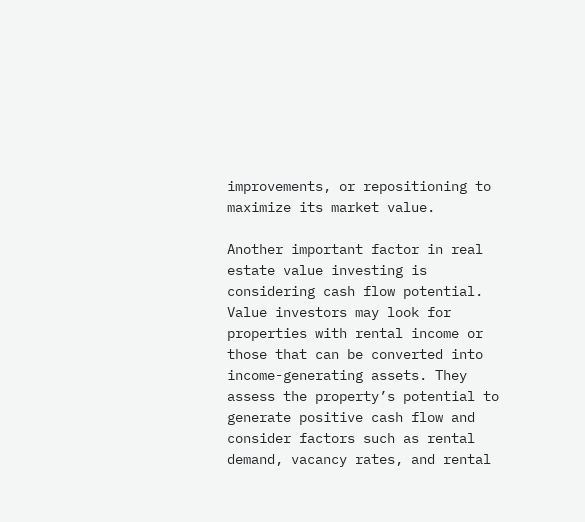improvements, or repositioning to maximize its market value.

Another important factor in real estate value investing is considering cash flow potential. Value investors may look for properties with rental income or those that can be converted into income-generating assets. They assess the property’s potential to generate positive cash flow and consider factors such as rental demand, vacancy rates, and rental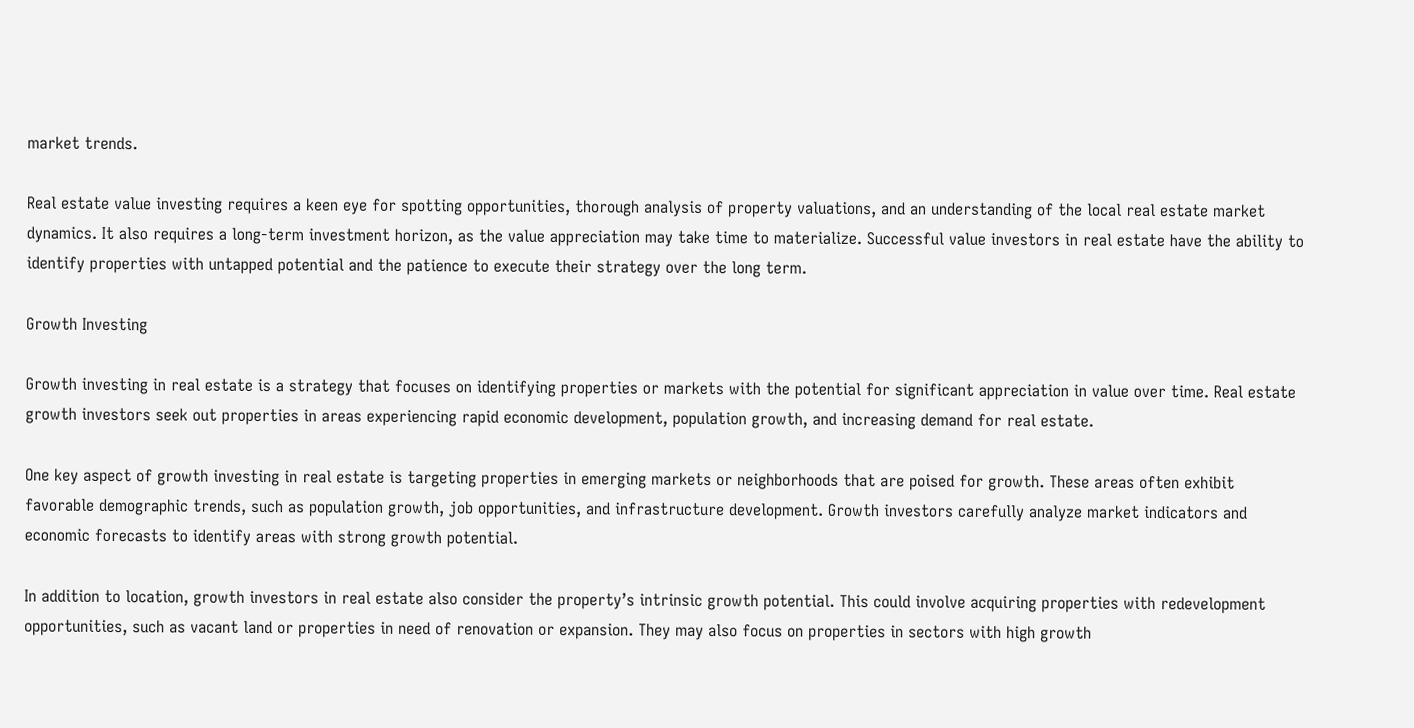market trends.

Real estate value investing requires a keen eye for spotting opportunities, thorough analysis of property valuations, and an understanding of the local real estate market dynamics. It also requires a long-term investment horizon, as the value appreciation may take time to materialize. Successful value investors in real estate have the ability to identify properties with untapped potential and the patience to execute their strategy over the long term.

Growth Investing

Growth investing in real estate is a strategy that focuses on identifying properties or markets with the potential for significant appreciation in value over time. Real estate growth investors seek out properties in areas experiencing rapid economic development, population growth, and increasing demand for real estate.

One key aspect of growth investing in real estate is targeting properties in emerging markets or neighborhoods that are poised for growth. These areas often exhibit favorable demographic trends, such as population growth, job opportunities, and infrastructure development. Growth investors carefully analyze market indicators and economic forecasts to identify areas with strong growth potential.

In addition to location, growth investors in real estate also consider the property’s intrinsic growth potential. This could involve acquiring properties with redevelopment opportunities, such as vacant land or properties in need of renovation or expansion. They may also focus on properties in sectors with high growth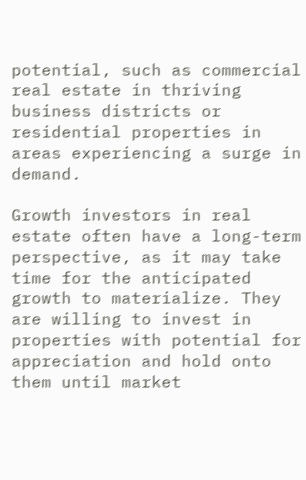potential, such as commercial real estate in thriving business districts or residential properties in areas experiencing a surge in demand.

Growth investors in real estate often have a long-term perspective, as it may take time for the anticipated growth to materialize. They are willing to invest in properties with potential for appreciation and hold onto them until market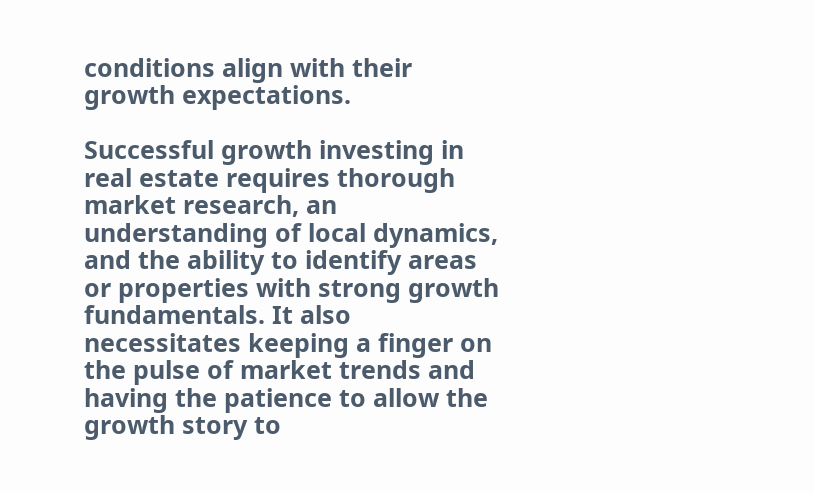conditions align with their growth expectations.

Successful growth investing in real estate requires thorough market research, an understanding of local dynamics, and the ability to identify areas or properties with strong growth fundamentals. It also necessitates keeping a finger on the pulse of market trends and having the patience to allow the growth story to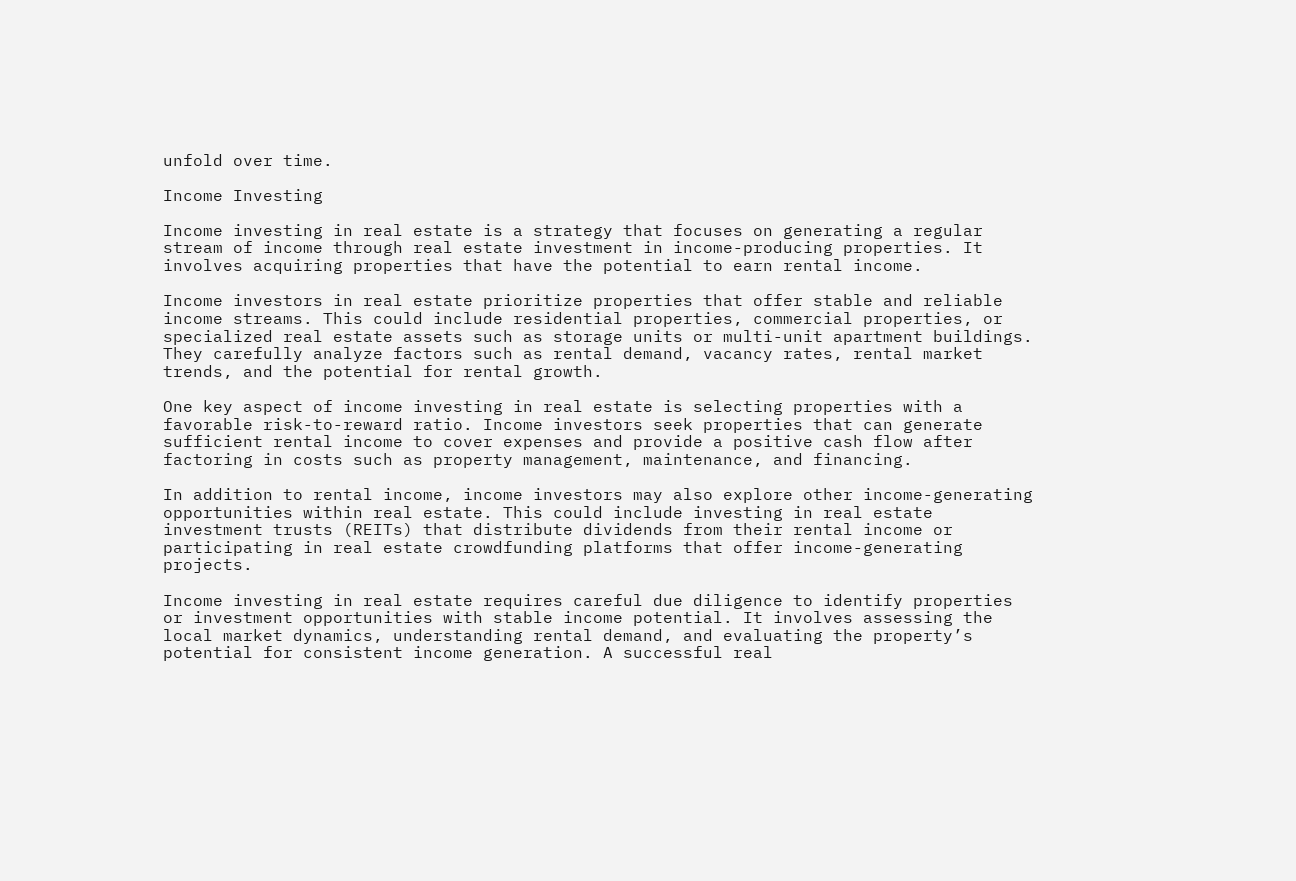unfold over time.

Income Investing

Income investing in real estate is a strategy that focuses on generating a regular stream of income through real estate investment in income-producing properties. It involves acquiring properties that have the potential to earn rental income.

Income investors in real estate prioritize properties that offer stable and reliable income streams. This could include residential properties, commercial properties, or specialized real estate assets such as storage units or multi-unit apartment buildings. They carefully analyze factors such as rental demand, vacancy rates, rental market trends, and the potential for rental growth.

One key aspect of income investing in real estate is selecting properties with a favorable risk-to-reward ratio. Income investors seek properties that can generate sufficient rental income to cover expenses and provide a positive cash flow after factoring in costs such as property management, maintenance, and financing.

In addition to rental income, income investors may also explore other income-generating opportunities within real estate. This could include investing in real estate investment trusts (REITs) that distribute dividends from their rental income or participating in real estate crowdfunding platforms that offer income-generating projects.

Income investing in real estate requires careful due diligence to identify properties or investment opportunities with stable income potential. It involves assessing the local market dynamics, understanding rental demand, and evaluating the property’s potential for consistent income generation. A successful real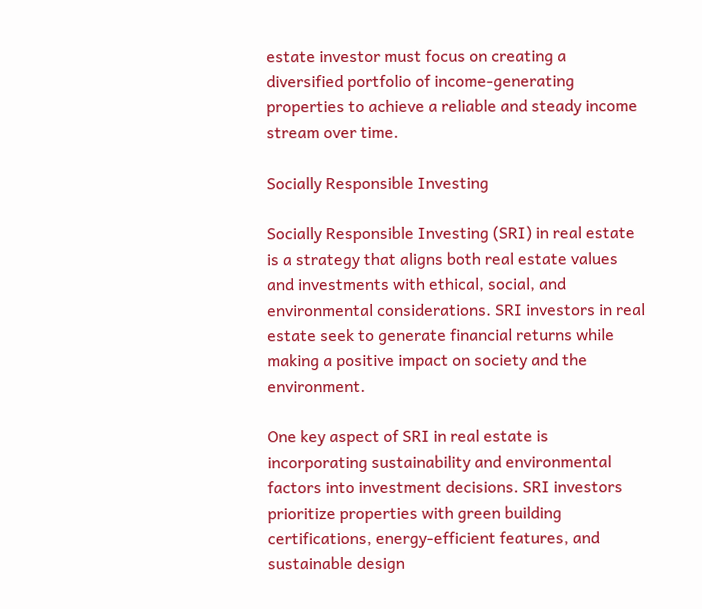estate investor must focus on creating a diversified portfolio of income-generating properties to achieve a reliable and steady income stream over time.

Socially Responsible Investing

Socially Responsible Investing (SRI) in real estate is a strategy that aligns both real estate values and investments with ethical, social, and environmental considerations. SRI investors in real estate seek to generate financial returns while making a positive impact on society and the environment.

One key aspect of SRI in real estate is incorporating sustainability and environmental factors into investment decisions. SRI investors prioritize properties with green building certifications, energy-efficient features, and sustainable design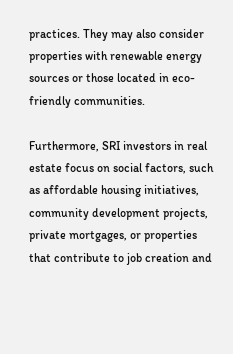practices. They may also consider properties with renewable energy sources or those located in eco-friendly communities.

Furthermore, SRI investors in real estate focus on social factors, such as affordable housing initiatives, community development projects, private mortgages, or properties that contribute to job creation and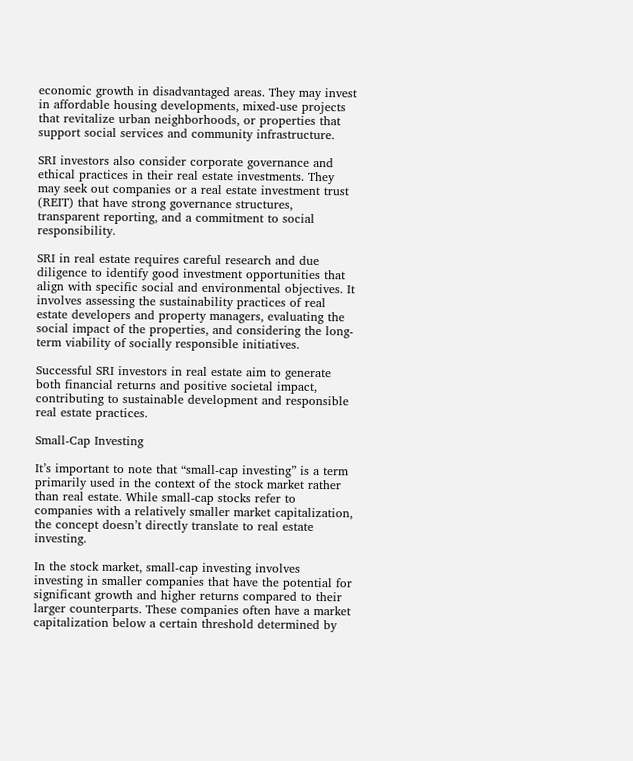economic growth in disadvantaged areas. They may invest in affordable housing developments, mixed-use projects that revitalize urban neighborhoods, or properties that support social services and community infrastructure.

SRI investors also consider corporate governance and ethical practices in their real estate investments. They may seek out companies or a real estate investment trust (REIT) that have strong governance structures, transparent reporting, and a commitment to social responsibility.

SRI in real estate requires careful research and due diligence to identify good investment opportunities that align with specific social and environmental objectives. It involves assessing the sustainability practices of real estate developers and property managers, evaluating the social impact of the properties, and considering the long-term viability of socially responsible initiatives.

Successful SRI investors in real estate aim to generate both financial returns and positive societal impact, contributing to sustainable development and responsible real estate practices.

Small-Cap Investing

It’s important to note that “small-cap investing” is a term primarily used in the context of the stock market rather than real estate. While small-cap stocks refer to companies with a relatively smaller market capitalization, the concept doesn’t directly translate to real estate investing.

In the stock market, small-cap investing involves investing in smaller companies that have the potential for significant growth and higher returns compared to their larger counterparts. These companies often have a market capitalization below a certain threshold determined by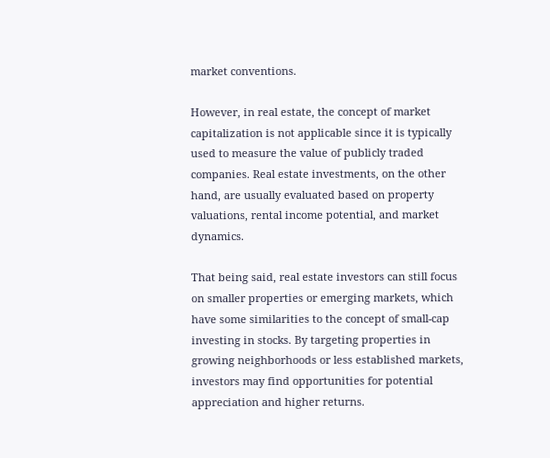market conventions.

However, in real estate, the concept of market capitalization is not applicable since it is typically used to measure the value of publicly traded companies. Real estate investments, on the other hand, are usually evaluated based on property valuations, rental income potential, and market dynamics.

That being said, real estate investors can still focus on smaller properties or emerging markets, which have some similarities to the concept of small-cap investing in stocks. By targeting properties in growing neighborhoods or less established markets, investors may find opportunities for potential appreciation and higher returns.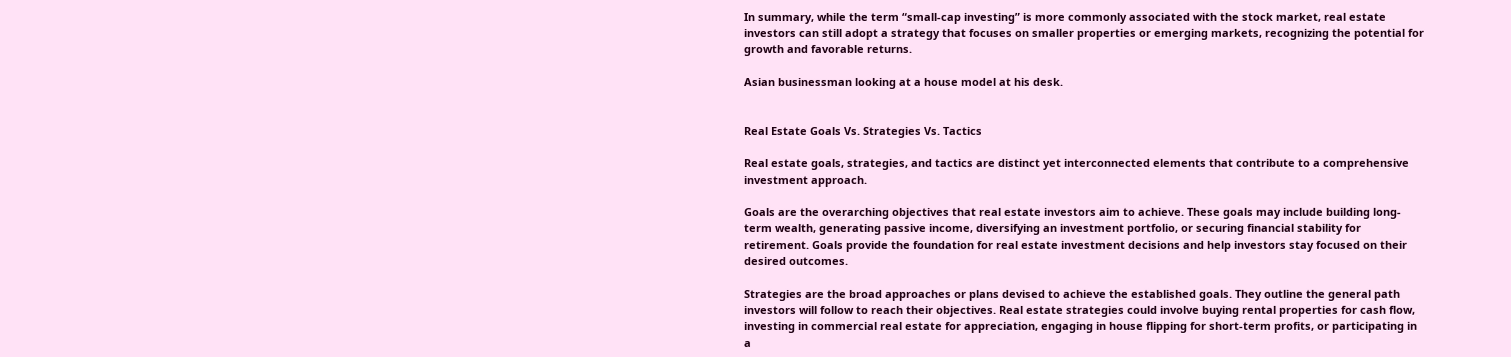In summary, while the term “small-cap investing” is more commonly associated with the stock market, real estate investors can still adopt a strategy that focuses on smaller properties or emerging markets, recognizing the potential for growth and favorable returns.

Asian businessman looking at a house model at his desk.


Real Estate Goals Vs. Strategies Vs. Tactics

Real estate goals, strategies, and tactics are distinct yet interconnected elements that contribute to a comprehensive investment approach.

Goals are the overarching objectives that real estate investors aim to achieve. These goals may include building long-term wealth, generating passive income, diversifying an investment portfolio, or securing financial stability for retirement. Goals provide the foundation for real estate investment decisions and help investors stay focused on their desired outcomes.

Strategies are the broad approaches or plans devised to achieve the established goals. They outline the general path investors will follow to reach their objectives. Real estate strategies could involve buying rental properties for cash flow, investing in commercial real estate for appreciation, engaging in house flipping for short-term profits, or participating in a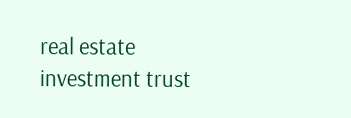real estate investment trust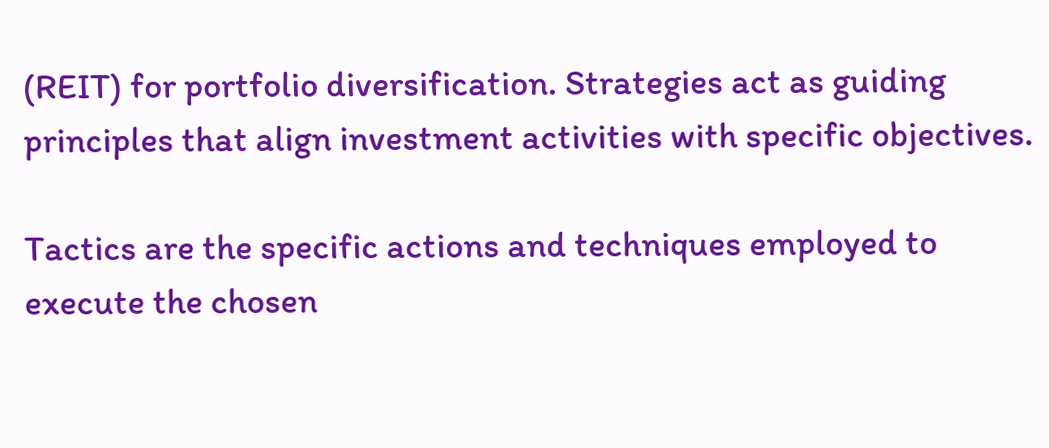(REIT) for portfolio diversification. Strategies act as guiding principles that align investment activities with specific objectives.

Tactics are the specific actions and techniques employed to execute the chosen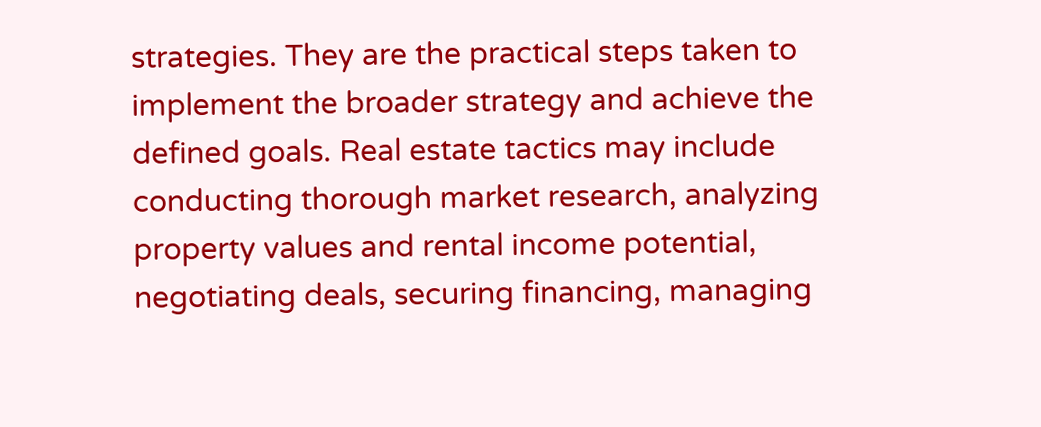strategies. They are the practical steps taken to implement the broader strategy and achieve the defined goals. Real estate tactics may include conducting thorough market research, analyzing property values and rental income potential, negotiating deals, securing financing, managing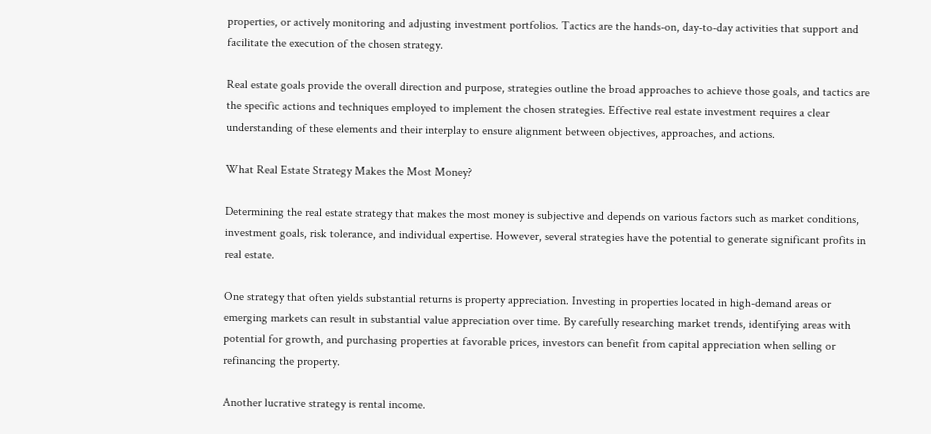properties, or actively monitoring and adjusting investment portfolios. Tactics are the hands-on, day-to-day activities that support and facilitate the execution of the chosen strategy.

Real estate goals provide the overall direction and purpose, strategies outline the broad approaches to achieve those goals, and tactics are the specific actions and techniques employed to implement the chosen strategies. Effective real estate investment requires a clear understanding of these elements and their interplay to ensure alignment between objectives, approaches, and actions.

What Real Estate Strategy Makes the Most Money?

Determining the real estate strategy that makes the most money is subjective and depends on various factors such as market conditions, investment goals, risk tolerance, and individual expertise. However, several strategies have the potential to generate significant profits in real estate.

One strategy that often yields substantial returns is property appreciation. Investing in properties located in high-demand areas or emerging markets can result in substantial value appreciation over time. By carefully researching market trends, identifying areas with potential for growth, and purchasing properties at favorable prices, investors can benefit from capital appreciation when selling or refinancing the property.

Another lucrative strategy is rental income.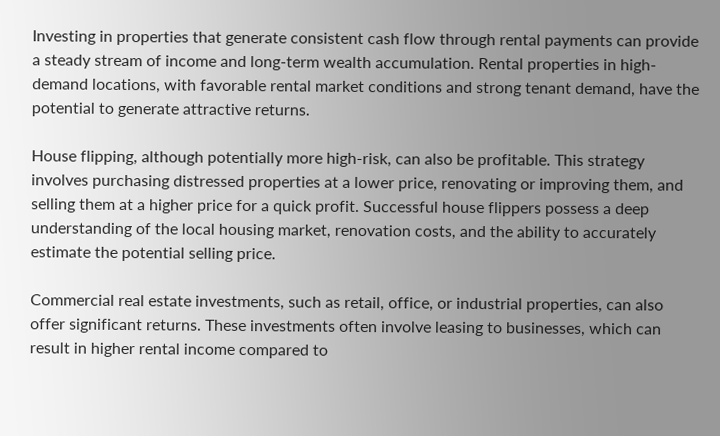Investing in properties that generate consistent cash flow through rental payments can provide a steady stream of income and long-term wealth accumulation. Rental properties in high-demand locations, with favorable rental market conditions and strong tenant demand, have the potential to generate attractive returns.

House flipping, although potentially more high-risk, can also be profitable. This strategy involves purchasing distressed properties at a lower price, renovating or improving them, and selling them at a higher price for a quick profit. Successful house flippers possess a deep understanding of the local housing market, renovation costs, and the ability to accurately estimate the potential selling price.

Commercial real estate investments, such as retail, office, or industrial properties, can also offer significant returns. These investments often involve leasing to businesses, which can result in higher rental income compared to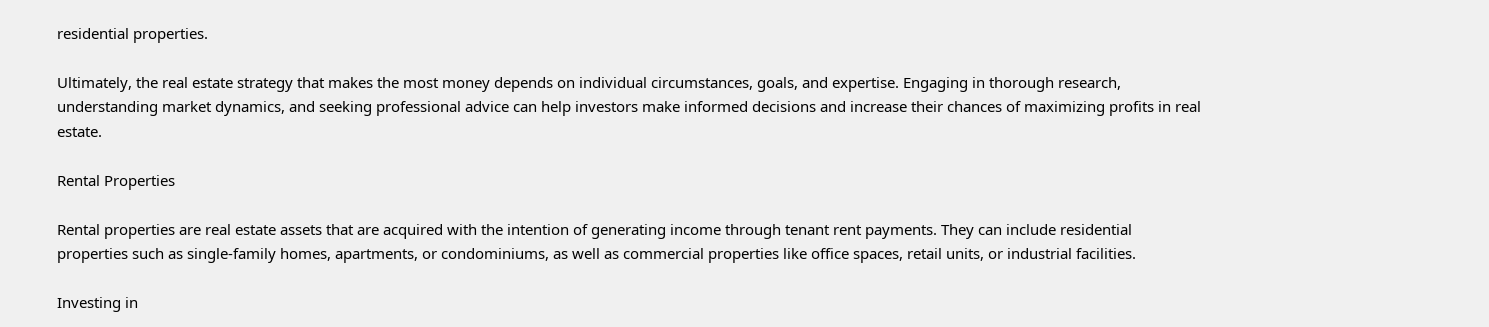residential properties.

Ultimately, the real estate strategy that makes the most money depends on individual circumstances, goals, and expertise. Engaging in thorough research, understanding market dynamics, and seeking professional advice can help investors make informed decisions and increase their chances of maximizing profits in real estate.

Rental Properties

Rental properties are real estate assets that are acquired with the intention of generating income through tenant rent payments. They can include residential properties such as single-family homes, apartments, or condominiums, as well as commercial properties like office spaces, retail units, or industrial facilities.

Investing in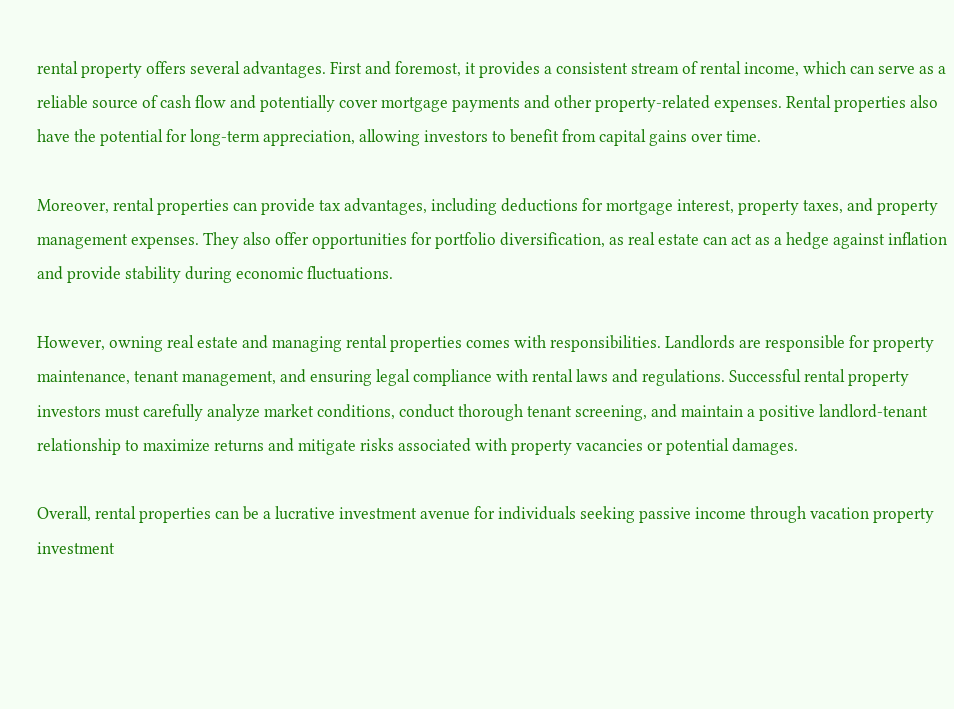rental property offers several advantages. First and foremost, it provides a consistent stream of rental income, which can serve as a reliable source of cash flow and potentially cover mortgage payments and other property-related expenses. Rental properties also have the potential for long-term appreciation, allowing investors to benefit from capital gains over time.

Moreover, rental properties can provide tax advantages, including deductions for mortgage interest, property taxes, and property management expenses. They also offer opportunities for portfolio diversification, as real estate can act as a hedge against inflation and provide stability during economic fluctuations.

However, owning real estate and managing rental properties comes with responsibilities. Landlords are responsible for property maintenance, tenant management, and ensuring legal compliance with rental laws and regulations. Successful rental property investors must carefully analyze market conditions, conduct thorough tenant screening, and maintain a positive landlord-tenant relationship to maximize returns and mitigate risks associated with property vacancies or potential damages.

Overall, rental properties can be a lucrative investment avenue for individuals seeking passive income through vacation property investment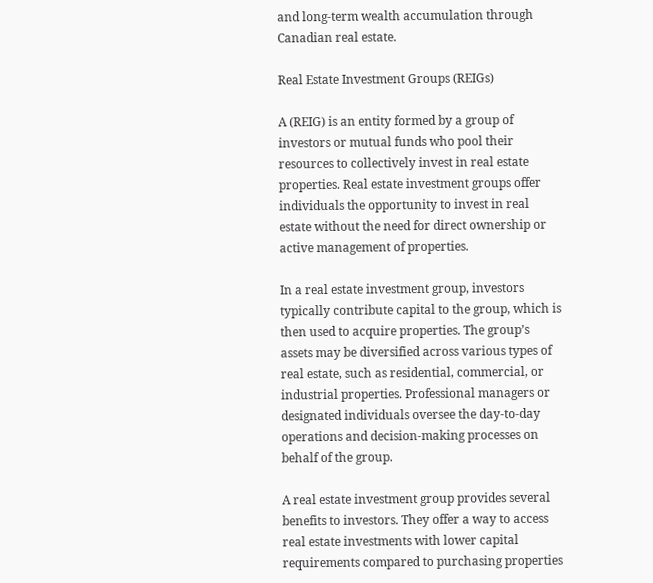and long-term wealth accumulation through Canadian real estate.

Real Estate Investment Groups (REIGs)

A (REIG) is an entity formed by a group of investors or mutual funds who pool their resources to collectively invest in real estate properties. Real estate investment groups offer individuals the opportunity to invest in real estate without the need for direct ownership or active management of properties.

In a real estate investment group, investors typically contribute capital to the group, which is then used to acquire properties. The group’s assets may be diversified across various types of real estate, such as residential, commercial, or industrial properties. Professional managers or designated individuals oversee the day-to-day operations and decision-making processes on behalf of the group.

A real estate investment group provides several benefits to investors. They offer a way to access real estate investments with lower capital requirements compared to purchasing properties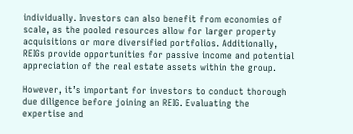individually. Investors can also benefit from economies of scale, as the pooled resources allow for larger property acquisitions or more diversified portfolios. Additionally, REIGs provide opportunities for passive income and potential appreciation of the real estate assets within the group.

However, it’s important for investors to conduct thorough due diligence before joining an REIG. Evaluating the expertise and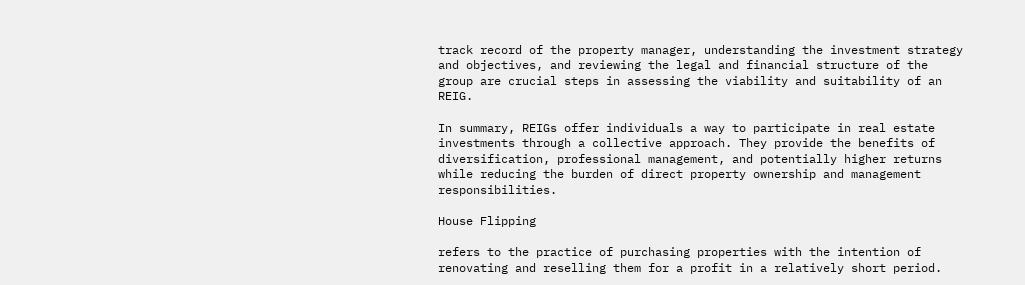track record of the property manager, understanding the investment strategy and objectives, and reviewing the legal and financial structure of the group are crucial steps in assessing the viability and suitability of an REIG.

In summary, REIGs offer individuals a way to participate in real estate investments through a collective approach. They provide the benefits of diversification, professional management, and potentially higher returns while reducing the burden of direct property ownership and management responsibilities.

House Flipping

refers to the practice of purchasing properties with the intention of renovating and reselling them for a profit in a relatively short period.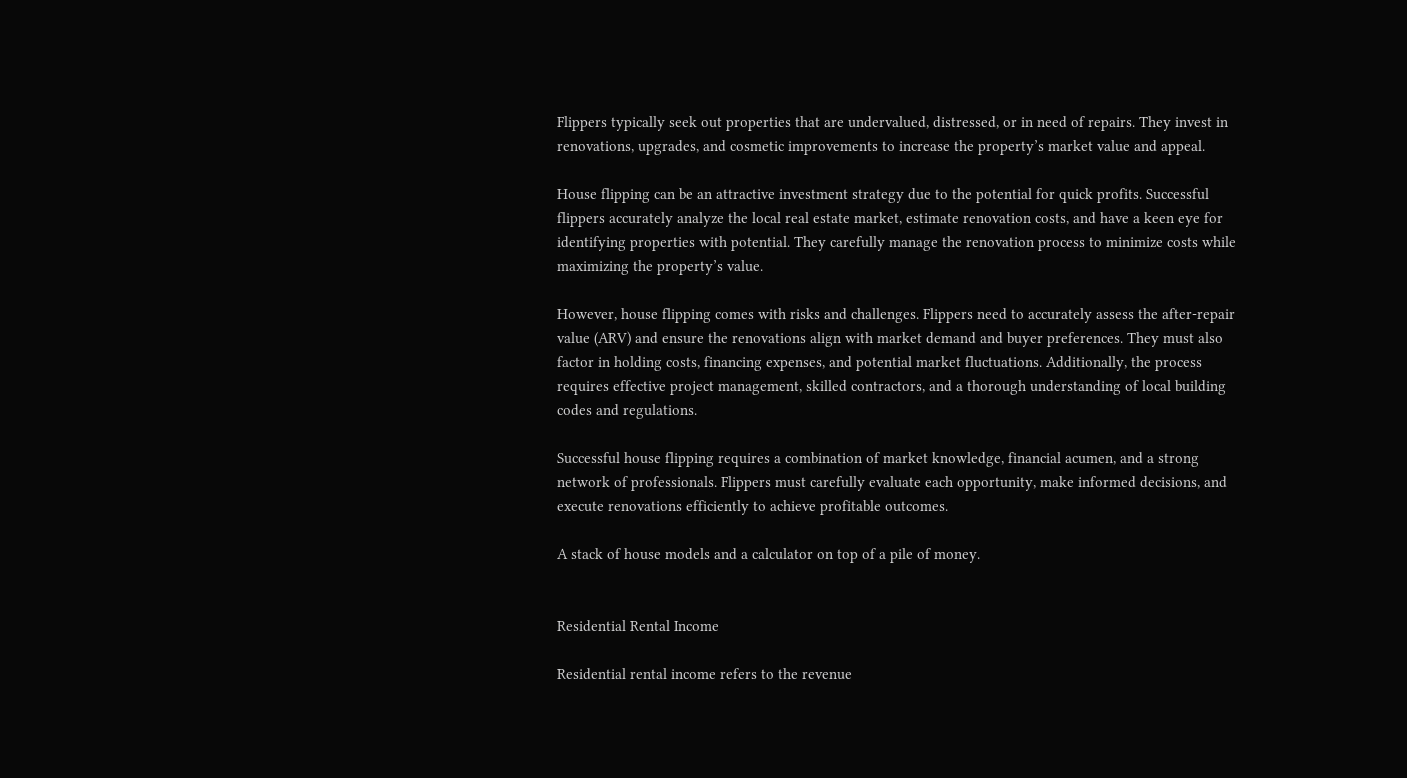Flippers typically seek out properties that are undervalued, distressed, or in need of repairs. They invest in renovations, upgrades, and cosmetic improvements to increase the property’s market value and appeal.

House flipping can be an attractive investment strategy due to the potential for quick profits. Successful flippers accurately analyze the local real estate market, estimate renovation costs, and have a keen eye for identifying properties with potential. They carefully manage the renovation process to minimize costs while maximizing the property’s value.

However, house flipping comes with risks and challenges. Flippers need to accurately assess the after-repair value (ARV) and ensure the renovations align with market demand and buyer preferences. They must also factor in holding costs, financing expenses, and potential market fluctuations. Additionally, the process requires effective project management, skilled contractors, and a thorough understanding of local building codes and regulations.

Successful house flipping requires a combination of market knowledge, financial acumen, and a strong network of professionals. Flippers must carefully evaluate each opportunity, make informed decisions, and execute renovations efficiently to achieve profitable outcomes.

A stack of house models and a calculator on top of a pile of money.


Residential Rental Income

Residential rental income refers to the revenue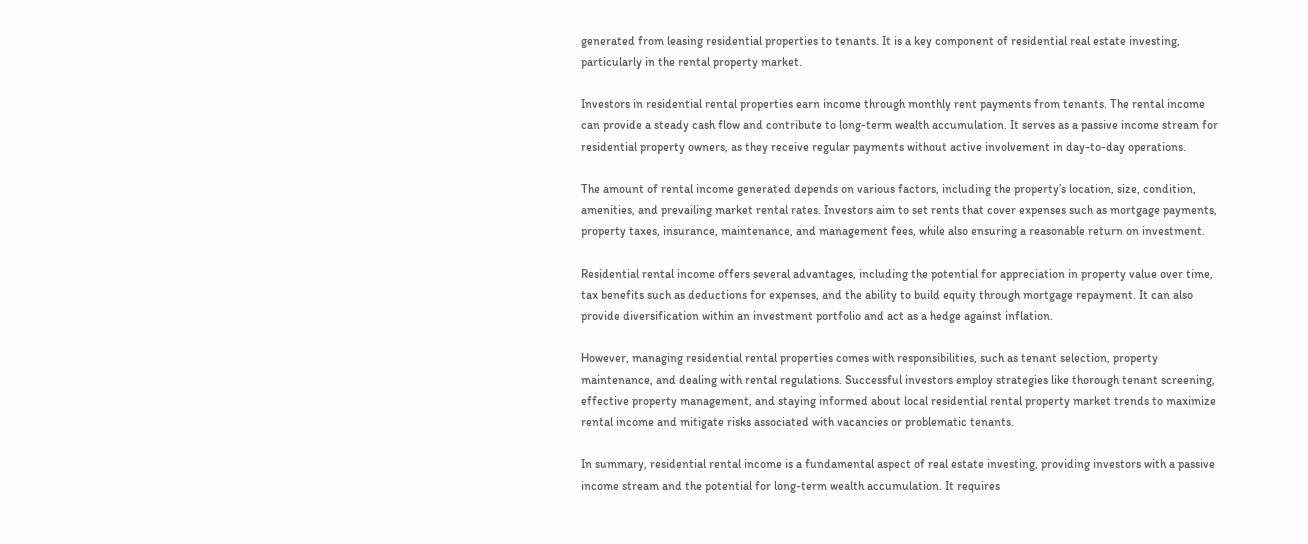generated from leasing residential properties to tenants. It is a key component of residential real estate investing, particularly in the rental property market.

Investors in residential rental properties earn income through monthly rent payments from tenants. The rental income can provide a steady cash flow and contribute to long-term wealth accumulation. It serves as a passive income stream for residential property owners, as they receive regular payments without active involvement in day-to-day operations.

The amount of rental income generated depends on various factors, including the property’s location, size, condition, amenities, and prevailing market rental rates. Investors aim to set rents that cover expenses such as mortgage payments, property taxes, insurance, maintenance, and management fees, while also ensuring a reasonable return on investment.

Residential rental income offers several advantages, including the potential for appreciation in property value over time, tax benefits such as deductions for expenses, and the ability to build equity through mortgage repayment. It can also provide diversification within an investment portfolio and act as a hedge against inflation.

However, managing residential rental properties comes with responsibilities, such as tenant selection, property maintenance, and dealing with rental regulations. Successful investors employ strategies like thorough tenant screening, effective property management, and staying informed about local residential rental property market trends to maximize rental income and mitigate risks associated with vacancies or problematic tenants.

In summary, residential rental income is a fundamental aspect of real estate investing, providing investors with a passive income stream and the potential for long-term wealth accumulation. It requires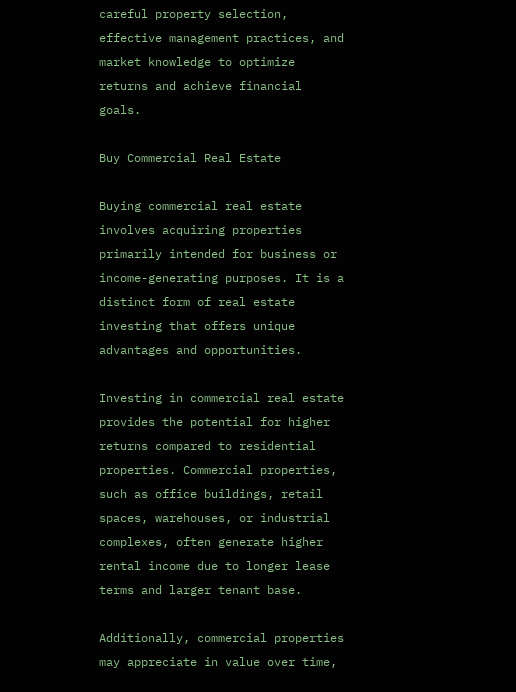careful property selection, effective management practices, and market knowledge to optimize returns and achieve financial goals.

Buy Commercial Real Estate

Buying commercial real estate involves acquiring properties primarily intended for business or income-generating purposes. It is a distinct form of real estate investing that offers unique advantages and opportunities.

Investing in commercial real estate provides the potential for higher returns compared to residential properties. Commercial properties, such as office buildings, retail spaces, warehouses, or industrial complexes, often generate higher rental income due to longer lease terms and larger tenant base.

Additionally, commercial properties may appreciate in value over time,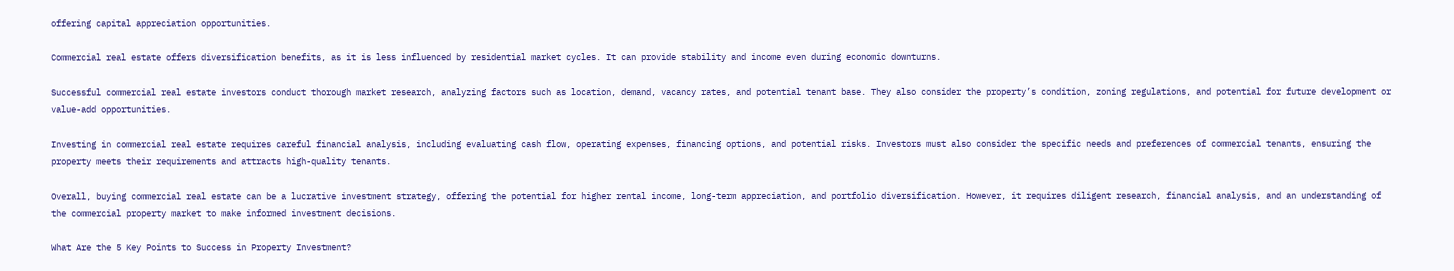offering capital appreciation opportunities.

Commercial real estate offers diversification benefits, as it is less influenced by residential market cycles. It can provide stability and income even during economic downturns.

Successful commercial real estate investors conduct thorough market research, analyzing factors such as location, demand, vacancy rates, and potential tenant base. They also consider the property’s condition, zoning regulations, and potential for future development or value-add opportunities.

Investing in commercial real estate requires careful financial analysis, including evaluating cash flow, operating expenses, financing options, and potential risks. Investors must also consider the specific needs and preferences of commercial tenants, ensuring the property meets their requirements and attracts high-quality tenants.

Overall, buying commercial real estate can be a lucrative investment strategy, offering the potential for higher rental income, long-term appreciation, and portfolio diversification. However, it requires diligent research, financial analysis, and an understanding of the commercial property market to make informed investment decisions.

What Are the 5 Key Points to Success in Property Investment?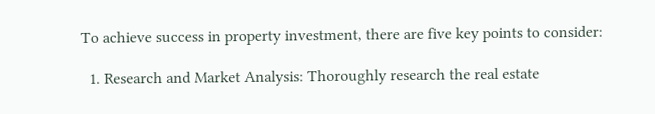To achieve success in property investment, there are five key points to consider:

  1. Research and Market Analysis: Thoroughly research the real estate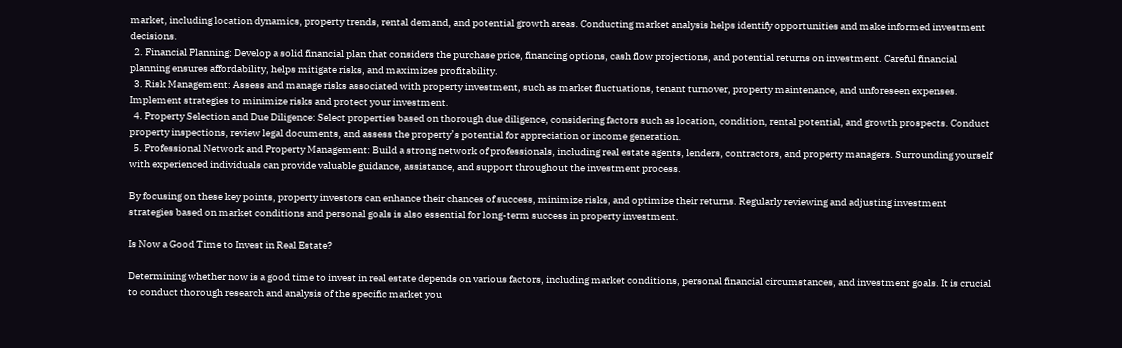market, including location dynamics, property trends, rental demand, and potential growth areas. Conducting market analysis helps identify opportunities and make informed investment decisions.
  2. Financial Planning: Develop a solid financial plan that considers the purchase price, financing options, cash flow projections, and potential returns on investment. Careful financial planning ensures affordability, helps mitigate risks, and maximizes profitability.
  3. Risk Management: Assess and manage risks associated with property investment, such as market fluctuations, tenant turnover, property maintenance, and unforeseen expenses. Implement strategies to minimize risks and protect your investment.
  4. Property Selection and Due Diligence: Select properties based on thorough due diligence, considering factors such as location, condition, rental potential, and growth prospects. Conduct property inspections, review legal documents, and assess the property’s potential for appreciation or income generation.
  5. Professional Network and Property Management: Build a strong network of professionals, including real estate agents, lenders, contractors, and property managers. Surrounding yourself with experienced individuals can provide valuable guidance, assistance, and support throughout the investment process.

By focusing on these key points, property investors can enhance their chances of success, minimize risks, and optimize their returns. Regularly reviewing and adjusting investment strategies based on market conditions and personal goals is also essential for long-term success in property investment.

Is Now a Good Time to Invest in Real Estate?

Determining whether now is a good time to invest in real estate depends on various factors, including market conditions, personal financial circumstances, and investment goals. It is crucial to conduct thorough research and analysis of the specific market you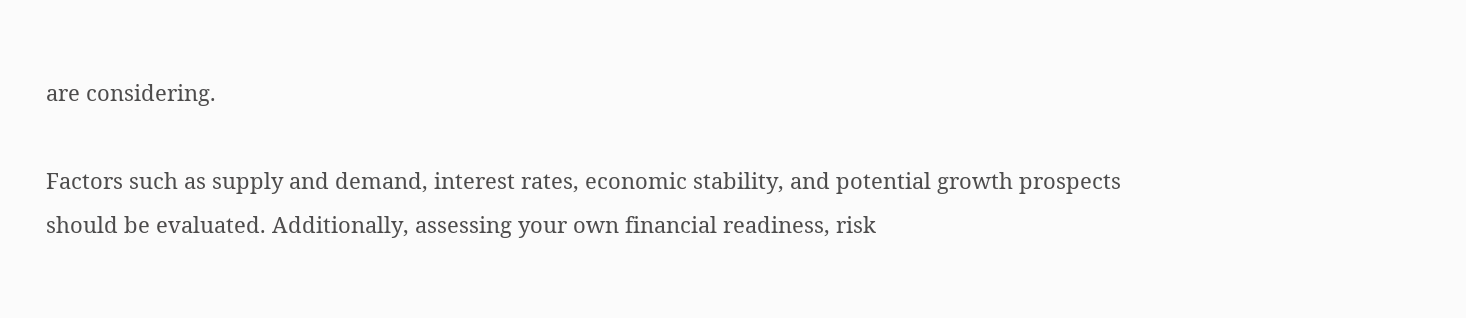are considering.

Factors such as supply and demand, interest rates, economic stability, and potential growth prospects should be evaluated. Additionally, assessing your own financial readiness, risk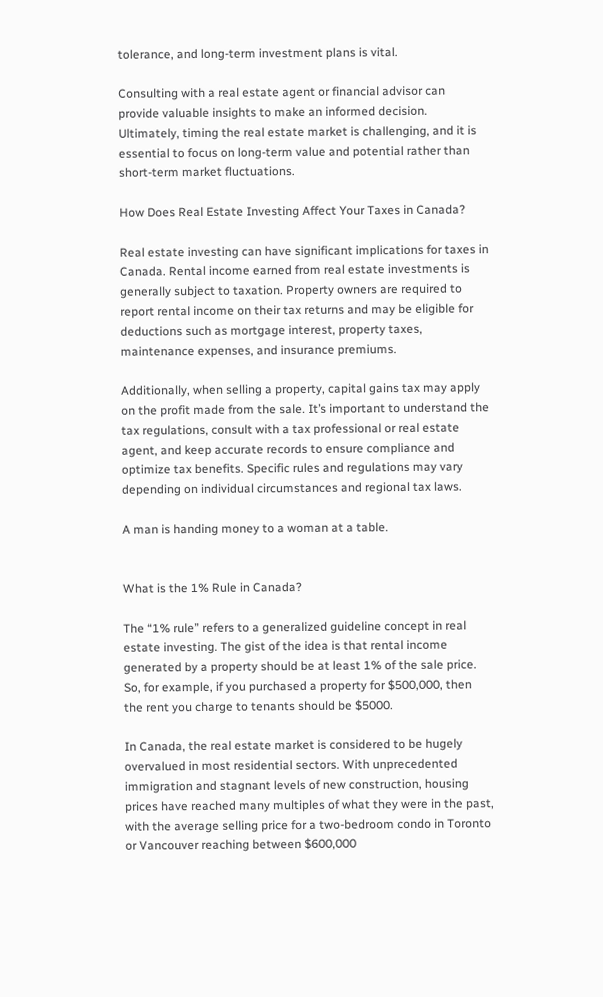tolerance, and long-term investment plans is vital.

Consulting with a real estate agent or financial advisor can provide valuable insights to make an informed decision. Ultimately, timing the real estate market is challenging, and it is essential to focus on long-term value and potential rather than short-term market fluctuations.

How Does Real Estate Investing Affect Your Taxes in Canada?

Real estate investing can have significant implications for taxes in Canada. Rental income earned from real estate investments is generally subject to taxation. Property owners are required to report rental income on their tax returns and may be eligible for deductions such as mortgage interest, property taxes, maintenance expenses, and insurance premiums.

Additionally, when selling a property, capital gains tax may apply on the profit made from the sale. It’s important to understand the tax regulations, consult with a tax professional or real estate agent, and keep accurate records to ensure compliance and optimize tax benefits. Specific rules and regulations may vary depending on individual circumstances and regional tax laws.

A man is handing money to a woman at a table.


What is the 1% Rule in Canada?

The “1% rule” refers to a generalized guideline concept in real estate investing. The gist of the idea is that rental income generated by a property should be at least 1% of the sale price. So, for example, if you purchased a property for $500,000, then the rent you charge to tenants should be $5000.

In Canada, the real estate market is considered to be hugely overvalued in most residential sectors. With unprecedented immigration and stagnant levels of new construction, housing prices have reached many multiples of what they were in the past, with the average selling price for a two-bedroom condo in Toronto or Vancouver reaching between $600,000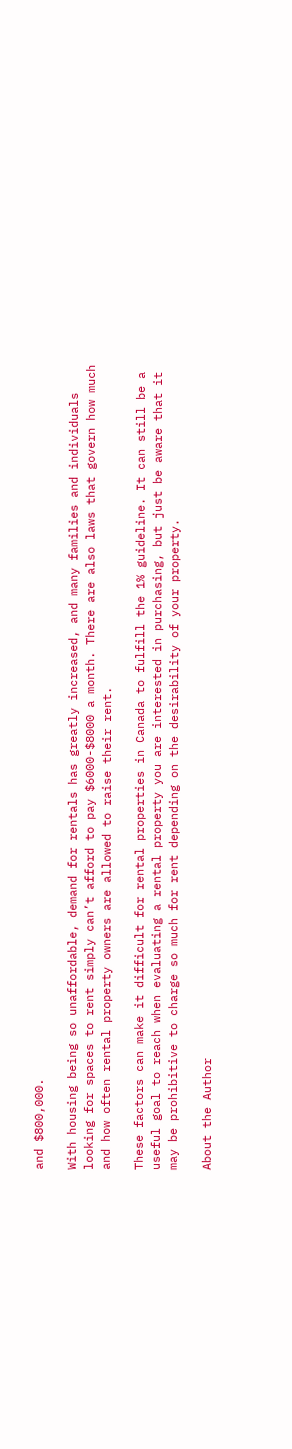and $800,000.

With housing being so unaffordable, demand for rentals has greatly increased, and many families and individuals looking for spaces to rent simply can’t afford to pay $6000-$8000 a month. There are also laws that govern how much and how often rental property owners are allowed to raise their rent.

These factors can make it difficult for rental properties in Canada to fulfill the 1% guideline. It can still be a useful goal to reach when evaluating a rental property you are interested in purchasing, but just be aware that it may be prohibitive to charge so much for rent depending on the desirability of your property.

About the Author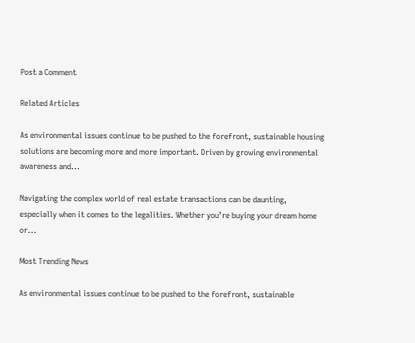Post a Comment

Related Articles

As environmental issues continue to be pushed to the forefront, sustainable housing solutions are becoming more and more important. Driven by growing environmental awareness and...

Navigating the complex world of real estate transactions can be daunting, especially when it comes to the legalities. Whether you’re buying your dream home or...

Most Trending News

As environmental issues continue to be pushed to the forefront, sustainable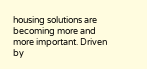housing solutions are becoming more and more important. Driven by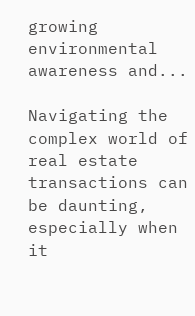growing environmental awareness and...

Navigating the complex world of real estate transactions can be daunting, especially when it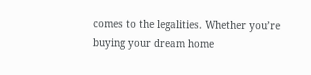comes to the legalities. Whether you’re buying your dream home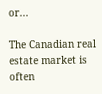or...

The Canadian real estate market is often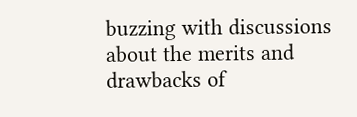buzzing with discussions about the merits and drawbacks of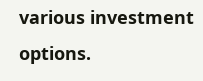various investment options.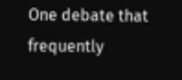One debate that frequently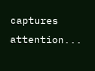captures attention...